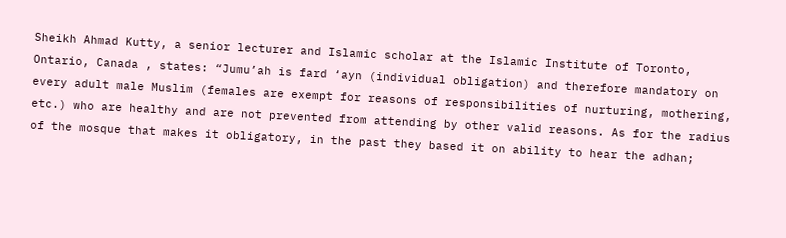Sheikh Ahmad Kutty, a senior lecturer and Islamic scholar at the Islamic Institute of Toronto, Ontario, Canada , states: “Jumu’ah is fard ‘ayn (individual obligation) and therefore mandatory on every adult male Muslim (females are exempt for reasons of responsibilities of nurturing, mothering, etc.) who are healthy and are not prevented from attending by other valid reasons. As for the radius of the mosque that makes it obligatory, in the past they based it on ability to hear the adhan;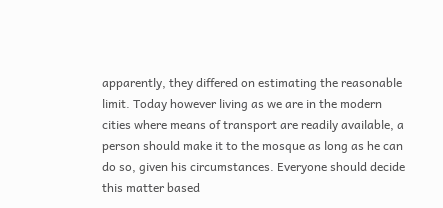apparently, they differed on estimating the reasonable limit. Today however living as we are in the modern cities where means of transport are readily available, a person should make it to the mosque as long as he can do so, given his circumstances. Everyone should decide this matter based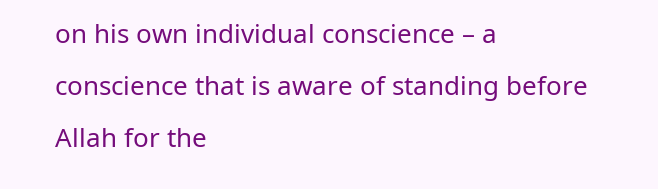on his own individual conscience – a conscience that is aware of standing before Allah for the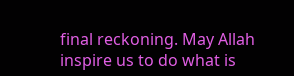final reckoning. May Allah inspire us to do what is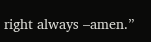right always –amen.”